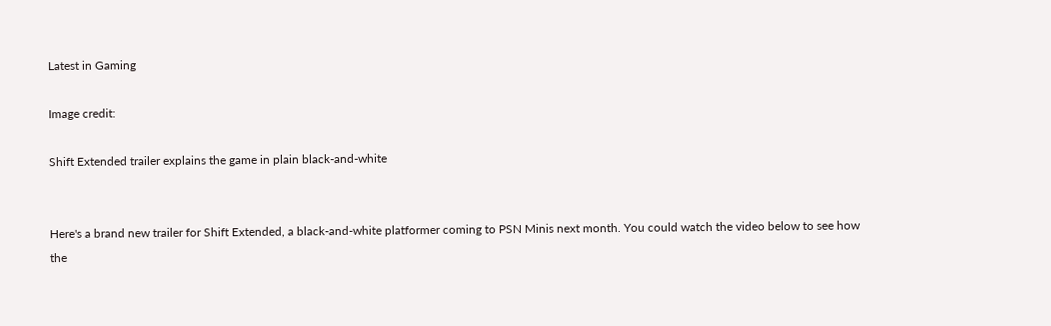Latest in Gaming

Image credit:

Shift Extended trailer explains the game in plain black-and-white


Here's a brand new trailer for Shift Extended, a black-and-white platformer coming to PSN Minis next month. You could watch the video below to see how the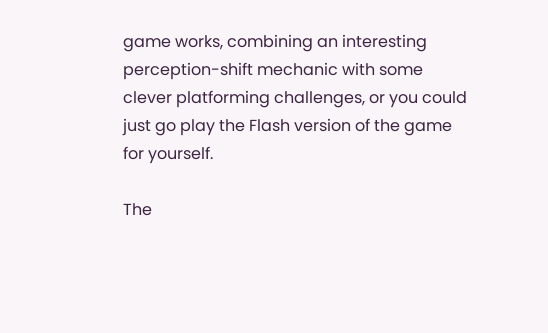game works, combining an interesting perception-shift mechanic with some clever platforming challenges, or you could just go play the Flash version of the game for yourself.

The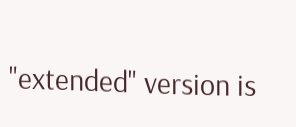"extended" version is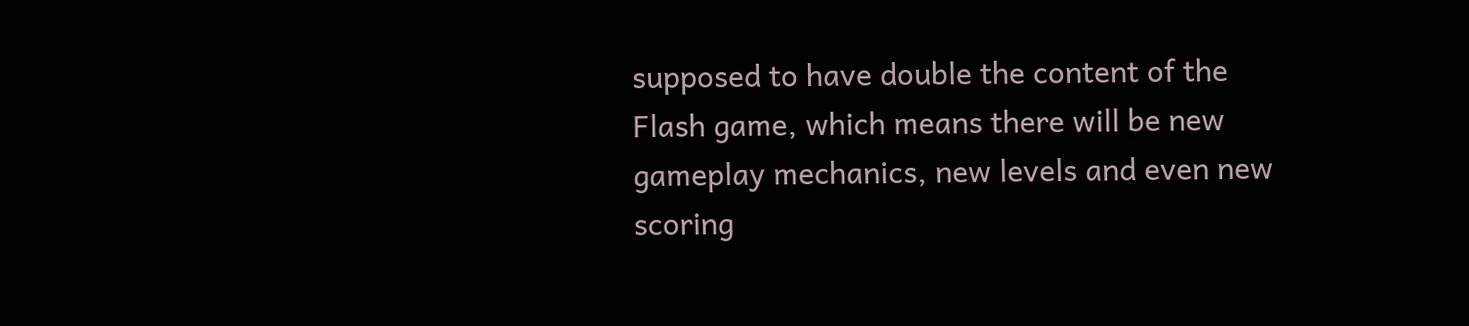supposed to have double the content of the Flash game, which means there will be new gameplay mechanics, new levels and even new scoring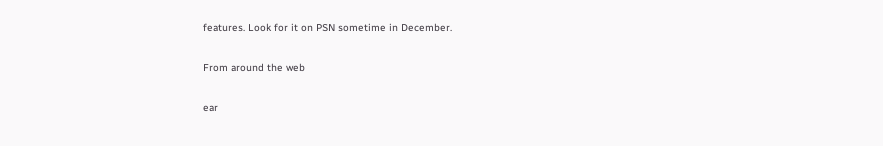features. Look for it on PSN sometime in December.

From around the web

ear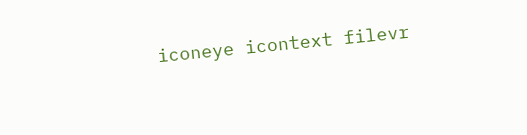iconeye icontext filevr